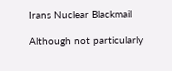Irans Nuclear Blackmail

Although not particularly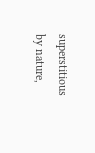superstitious by nature,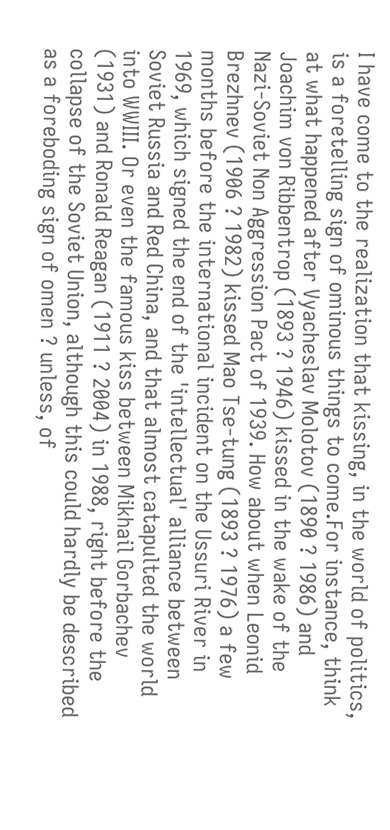I have come to the realization that kissing, in the world of politics, is a foretelling sign of ominous things to come.For instance, think at what happened after Vyacheslav Molotov (1890 ? 1986) and Joachim von Ribbentrop (1893 ? 1946) kissed in the wake of the Nazi-Soviet Non Aggression Pact of 1939. How about when Leonid Brezhnev (1906 ? 1982) kissed Mao Tse-tung (1893 ? 1976) a few months before the international incident on the Ussuri River in 1969, which signed the end of the 'intellectual' alliance between Soviet Russia and Red China, and that almost catapulted the world into WWIII. Or even the famous kiss between Mikhail Gorbachev (1931) and Ronald Reagan (1911 ? 2004) in 1988, right before the collapse of the Soviet Union, although this could hardly be described as a foreboding sign of omen ? unless, of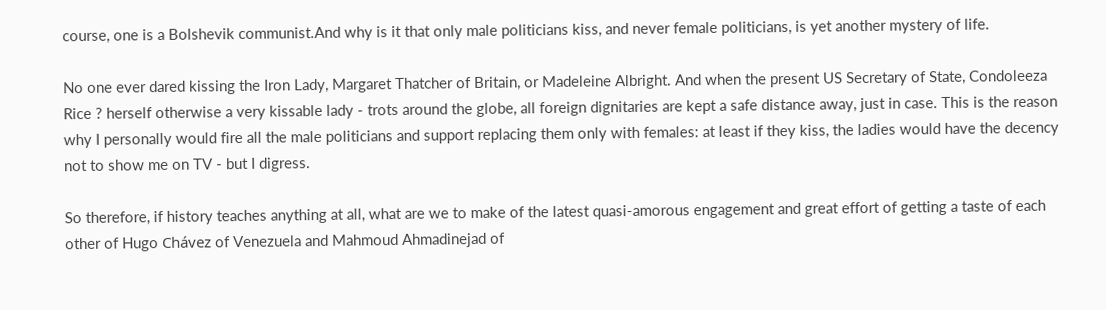course, one is a Bolshevik communist.And why is it that only male politicians kiss, and never female politicians, is yet another mystery of life.

No one ever dared kissing the Iron Lady, Margaret Thatcher of Britain, or Madeleine Albright. And when the present US Secretary of State, Condoleeza Rice ? herself otherwise a very kissable lady - trots around the globe, all foreign dignitaries are kept a safe distance away, just in case. This is the reason why I personally would fire all the male politicians and support replacing them only with females: at least if they kiss, the ladies would have the decency not to show me on TV - but I digress.

So therefore, if history teaches anything at all, what are we to make of the latest quasi-amorous engagement and great effort of getting a taste of each other of Hugo Chávez of Venezuela and Mahmoud Ahmadinejad of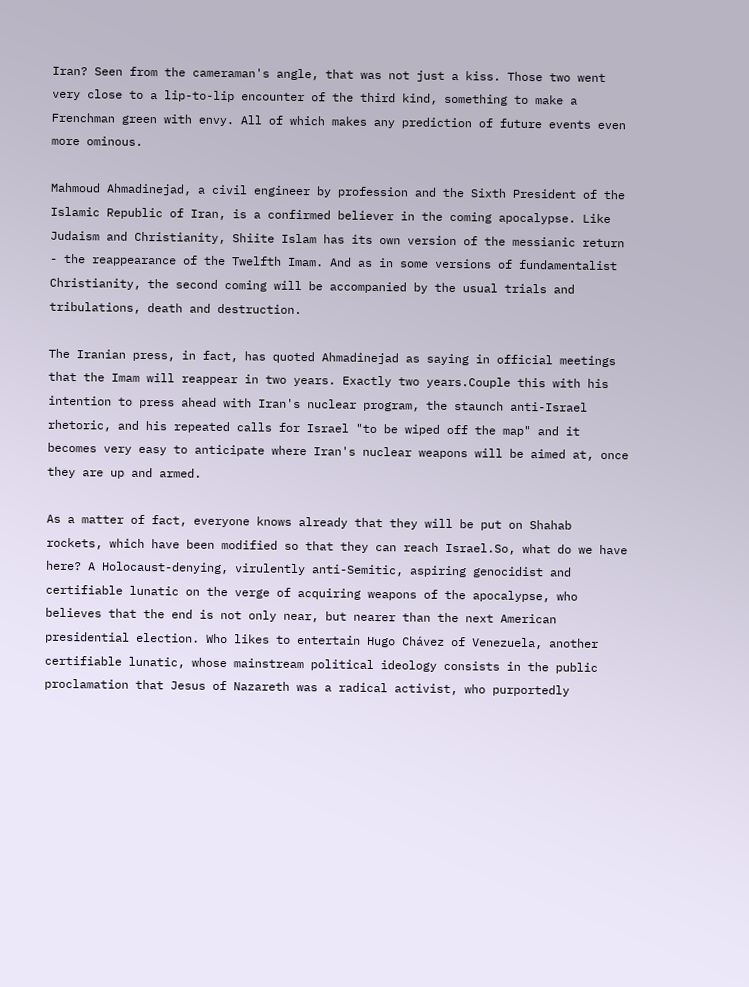Iran? Seen from the cameraman's angle, that was not just a kiss. Those two went very close to a lip-to-lip encounter of the third kind, something to make a Frenchman green with envy. All of which makes any prediction of future events even more ominous.

Mahmoud Ahmadinejad, a civil engineer by profession and the Sixth President of the Islamic Republic of Iran, is a confirmed believer in the coming apocalypse. Like Judaism and Christianity, Shiite Islam has its own version of the messianic return - the reappearance of the Twelfth Imam. And as in some versions of fundamentalist Christianity, the second coming will be accompanied by the usual trials and tribulations, death and destruction.

The Iranian press, in fact, has quoted Ahmadinejad as saying in official meetings that the Imam will reappear in two years. Exactly two years.Couple this with his intention to press ahead with Iran's nuclear program, the staunch anti-Israel rhetoric, and his repeated calls for Israel "to be wiped off the map" and it becomes very easy to anticipate where Iran's nuclear weapons will be aimed at, once they are up and armed.

As a matter of fact, everyone knows already that they will be put on Shahab rockets, which have been modified so that they can reach Israel.So, what do we have here? A Holocaust-denying, virulently anti-Semitic, aspiring genocidist and certifiable lunatic on the verge of acquiring weapons of the apocalypse, who believes that the end is not only near, but nearer than the next American presidential election. Who likes to entertain Hugo Chávez of Venezuela, another certifiable lunatic, whose mainstream political ideology consists in the public proclamation that Jesus of Nazareth was a radical activist, who purportedly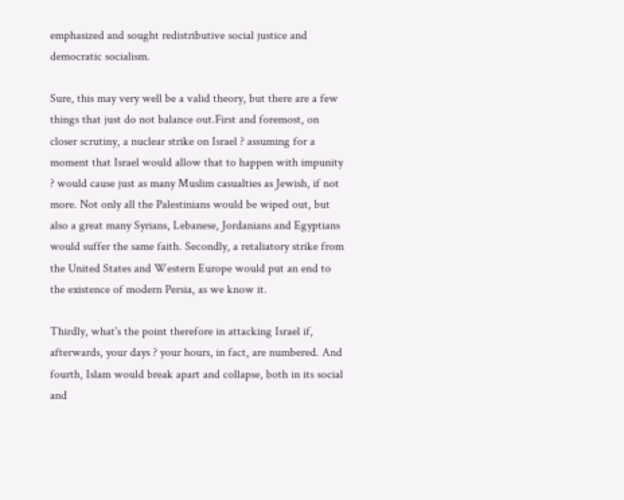emphasized and sought redistributive social justice and democratic socialism.

Sure, this may very well be a valid theory, but there are a few things that just do not balance out.First and foremost, on closer scrutiny, a nuclear strike on Israel ? assuming for a moment that Israel would allow that to happen with impunity ? would cause just as many Muslim casualties as Jewish, if not more. Not only all the Palestinians would be wiped out, but also a great many Syrians, Lebanese, Jordanians and Egyptians would suffer the same faith. Secondly, a retaliatory strike from the United States and Western Europe would put an end to the existence of modern Persia, as we know it.

Thirdly, what's the point therefore in attacking Israel if, afterwards, your days ? your hours, in fact, are numbered. And fourth, Islam would break apart and collapse, both in its social and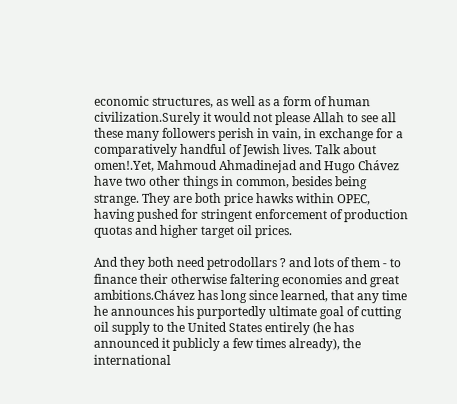economic structures, as well as a form of human civilization.Surely it would not please Allah to see all these many followers perish in vain, in exchange for a comparatively handful of Jewish lives. Talk about omen!.Yet, Mahmoud Ahmadinejad and Hugo Chávez have two other things in common, besides being strange. They are both price hawks within OPEC, having pushed for stringent enforcement of production quotas and higher target oil prices.

And they both need petrodollars ? and lots of them - to finance their otherwise faltering economies and great ambitions.Chávez has long since learned, that any time he announces his purportedly ultimate goal of cutting oil supply to the United States entirely (he has announced it publicly a few times already), the international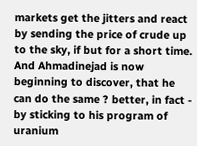markets get the jitters and react by sending the price of crude up to the sky, if but for a short time. And Ahmadinejad is now beginning to discover, that he can do the same ? better, in fact - by sticking to his program of uranium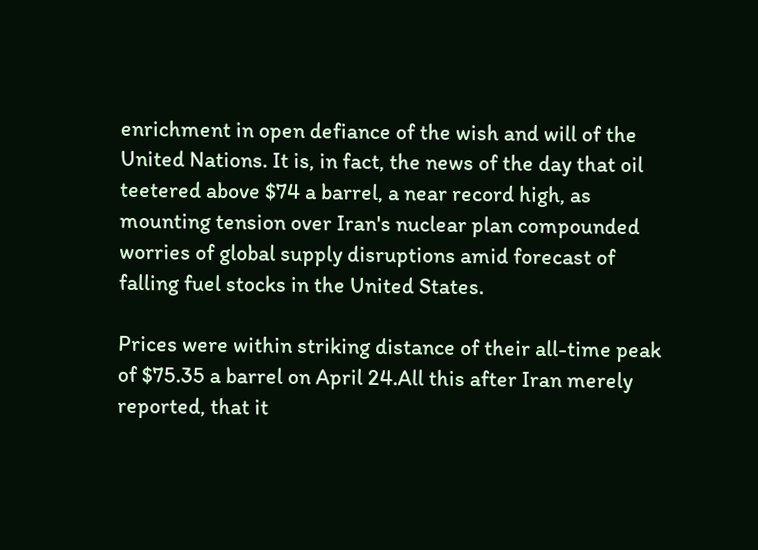enrichment in open defiance of the wish and will of the United Nations. It is, in fact, the news of the day that oil teetered above $74 a barrel, a near record high, as mounting tension over Iran's nuclear plan compounded worries of global supply disruptions amid forecast of falling fuel stocks in the United States.

Prices were within striking distance of their all-time peak of $75.35 a barrel on April 24.All this after Iran merely reported, that it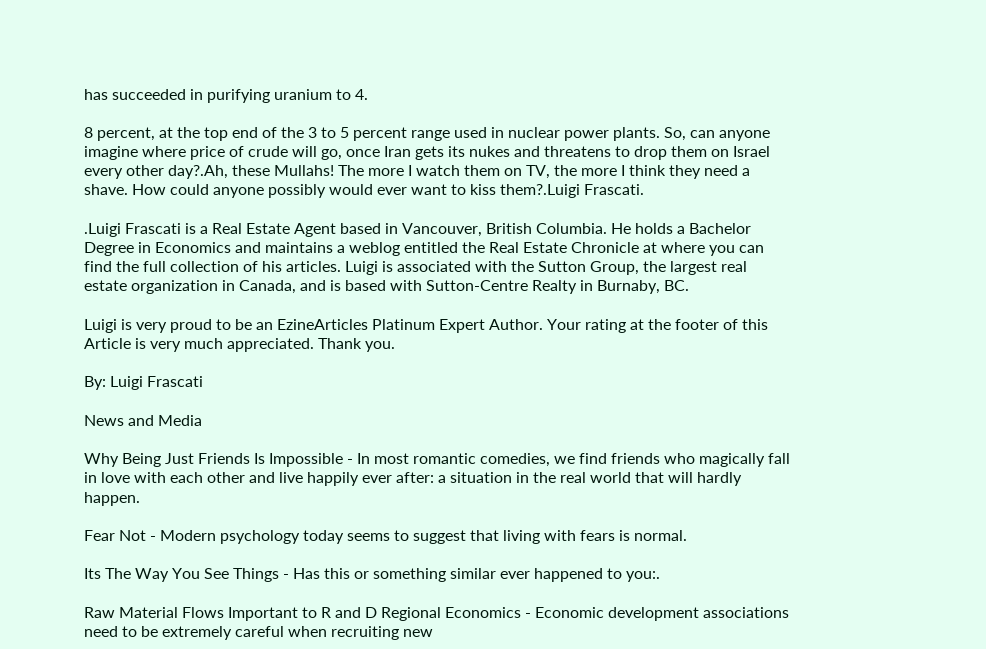has succeeded in purifying uranium to 4.

8 percent, at the top end of the 3 to 5 percent range used in nuclear power plants. So, can anyone imagine where price of crude will go, once Iran gets its nukes and threatens to drop them on Israel every other day?.Ah, these Mullahs! The more I watch them on TV, the more I think they need a shave. How could anyone possibly would ever want to kiss them?.Luigi Frascati.

.Luigi Frascati is a Real Estate Agent based in Vancouver, British Columbia. He holds a Bachelor Degree in Economics and maintains a weblog entitled the Real Estate Chronicle at where you can find the full collection of his articles. Luigi is associated with the Sutton Group, the largest real estate organization in Canada, and is based with Sutton-Centre Realty in Burnaby, BC.

Luigi is very proud to be an EzineArticles Platinum Expert Author. Your rating at the footer of this Article is very much appreciated. Thank you.

By: Luigi Frascati

News and Media

Why Being Just Friends Is Impossible - In most romantic comedies, we find friends who magically fall in love with each other and live happily ever after: a situation in the real world that will hardly happen.

Fear Not - Modern psychology today seems to suggest that living with fears is normal.

Its The Way You See Things - Has this or something similar ever happened to you:.

Raw Material Flows Important to R and D Regional Economics - Economic development associations need to be extremely careful when recruiting new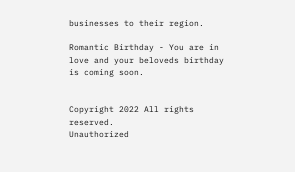businesses to their region.

Romantic Birthday - You are in love and your beloveds birthday is coming soon.


Copyright 2022 All rights reserved.
Unauthorized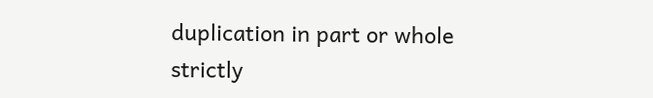duplication in part or whole strictly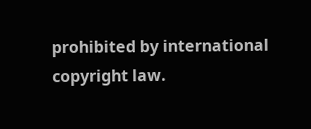prohibited by international copyright law.